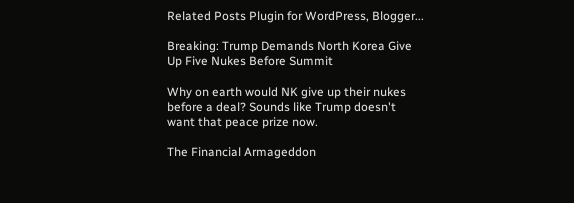Related Posts Plugin for WordPress, Blogger...

Breaking: Trump Demands North Korea Give Up Five Nukes Before Summit

Why on earth would NK give up their nukes before a deal? Sounds like Trump doesn't want that peace prize now.

The Financial Armageddon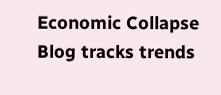Economic Collapse Blog tracks trends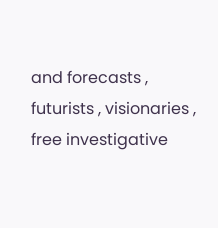and forecasts , futurists , visionaries , free investigative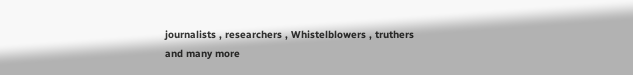journalists , researchers , Whistelblowers , truthers and many more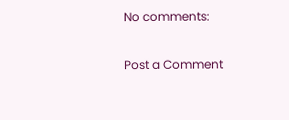No comments:

Post a Comment